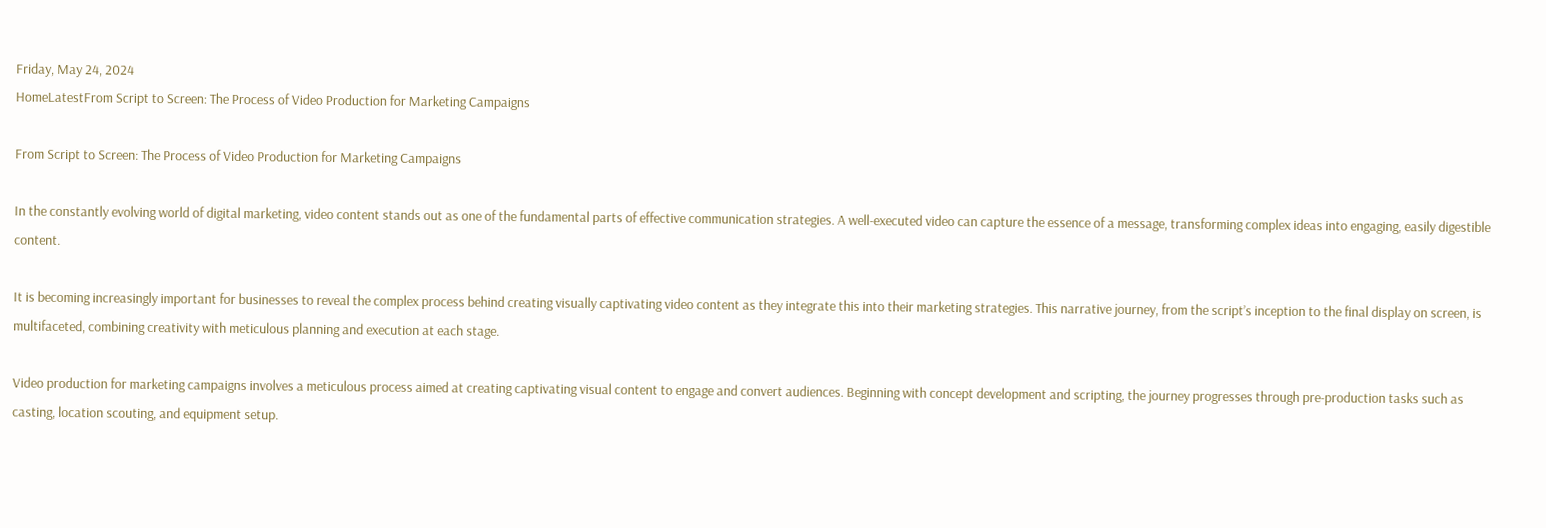Friday, May 24, 2024
HomeLatestFrom Script to Screen: The Process of Video Production for Marketing Campaigns

From Script to Screen: The Process of Video Production for Marketing Campaigns

In the constantly evolving world of digital marketing, video content stands out as one of the fundamental parts of effective communication strategies. A well-executed video can capture the essence of a message, transforming complex ideas into engaging, easily digestible content.

It is becoming increasingly important for businesses to reveal the complex process behind creating visually captivating video content as they integrate this into their marketing strategies. This narrative journey, from the script’s inception to the final display on screen, is multifaceted, combining creativity with meticulous planning and execution at each stage.

Video production for marketing campaigns involves a meticulous process aimed at creating captivating visual content to engage and convert audiences. Beginning with concept development and scripting, the journey progresses through pre-production tasks such as casting, location scouting, and equipment setup.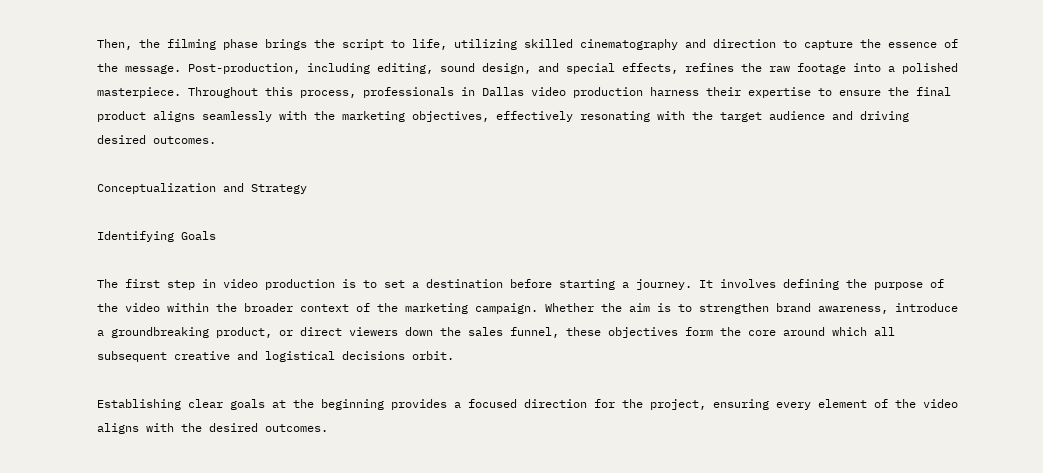Then, the filming phase brings the script to life, utilizing skilled cinematography and direction to capture the essence of the message. Post-production, including editing, sound design, and special effects, refines the raw footage into a polished masterpiece. Throughout this process, professionals in Dallas video production harness their expertise to ensure the final product aligns seamlessly with the marketing objectives, effectively resonating with the target audience and driving desired outcomes.

Conceptualization and Strategy

Identifying Goals

The first step in video production is to set a destination before starting a journey. It involves defining the purpose of the video within the broader context of the marketing campaign. Whether the aim is to strengthen brand awareness, introduce a groundbreaking product, or direct viewers down the sales funnel, these objectives form the core around which all subsequent creative and logistical decisions orbit.

Establishing clear goals at the beginning provides a focused direction for the project, ensuring every element of the video aligns with the desired outcomes.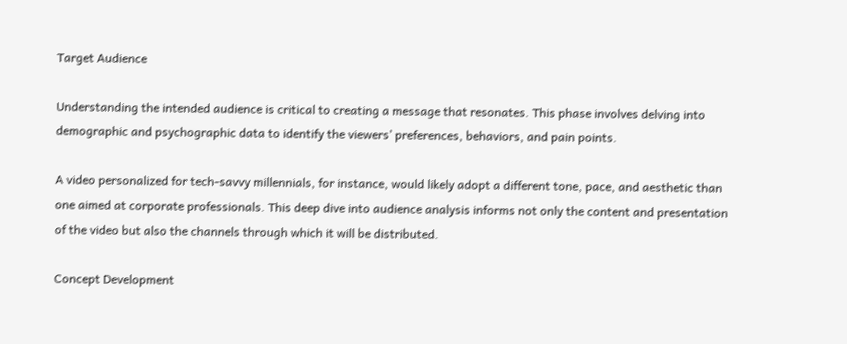Target Audience

Understanding the intended audience is critical to creating a message that resonates. This phase involves delving into demographic and psychographic data to identify the viewers’ preferences, behaviors, and pain points.

A video personalized for tech-savvy millennials, for instance, would likely adopt a different tone, pace, and aesthetic than one aimed at corporate professionals. This deep dive into audience analysis informs not only the content and presentation of the video but also the channels through which it will be distributed.

Concept Development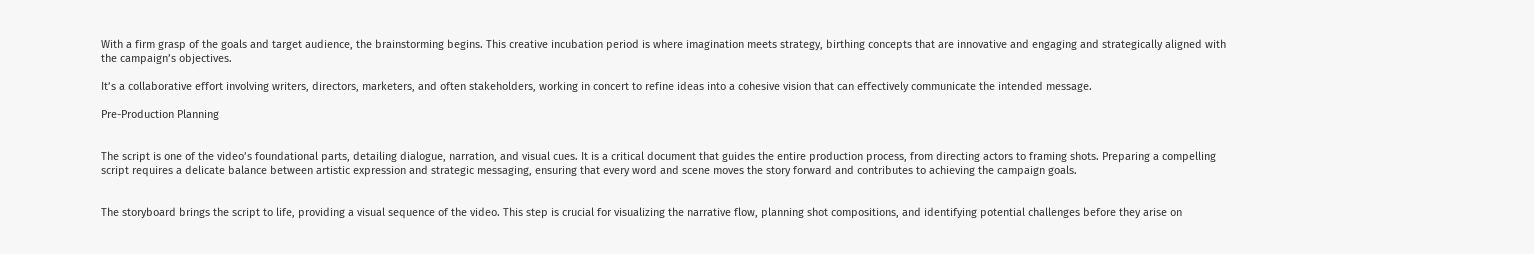With a firm grasp of the goals and target audience, the brainstorming begins. This creative incubation period is where imagination meets strategy, birthing concepts that are innovative and engaging and strategically aligned with the campaign’s objectives.

It’s a collaborative effort involving writers, directors, marketers, and often stakeholders, working in concert to refine ideas into a cohesive vision that can effectively communicate the intended message.

Pre-Production Planning


The script is one of the video’s foundational parts, detailing dialogue, narration, and visual cues. It is a critical document that guides the entire production process, from directing actors to framing shots. Preparing a compelling script requires a delicate balance between artistic expression and strategic messaging, ensuring that every word and scene moves the story forward and contributes to achieving the campaign goals.


The storyboard brings the script to life, providing a visual sequence of the video. This step is crucial for visualizing the narrative flow, planning shot compositions, and identifying potential challenges before they arise on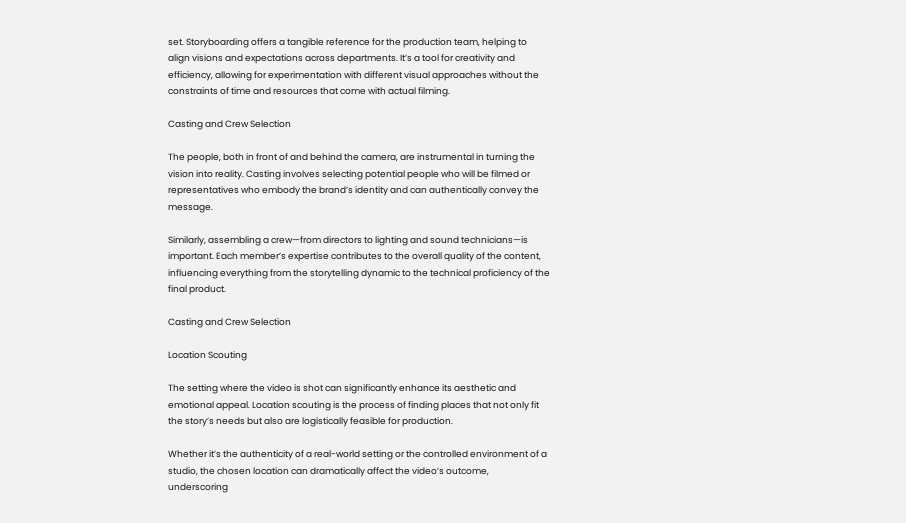set. Storyboarding offers a tangible reference for the production team, helping to align visions and expectations across departments. It’s a tool for creativity and efficiency, allowing for experimentation with different visual approaches without the constraints of time and resources that come with actual filming.

Casting and Crew Selection

The people, both in front of and behind the camera, are instrumental in turning the vision into reality. Casting involves selecting potential people who will be filmed or representatives who embody the brand’s identity and can authentically convey the message.

Similarly, assembling a crew—from directors to lighting and sound technicians—is important. Each member’s expertise contributes to the overall quality of the content, influencing everything from the storytelling dynamic to the technical proficiency of the final product.

Casting and Crew Selection

Location Scouting

The setting where the video is shot can significantly enhance its aesthetic and emotional appeal. Location scouting is the process of finding places that not only fit the story’s needs but also are logistically feasible for production.

Whether it’s the authenticity of a real-world setting or the controlled environment of a studio, the chosen location can dramatically affect the video’s outcome, underscoring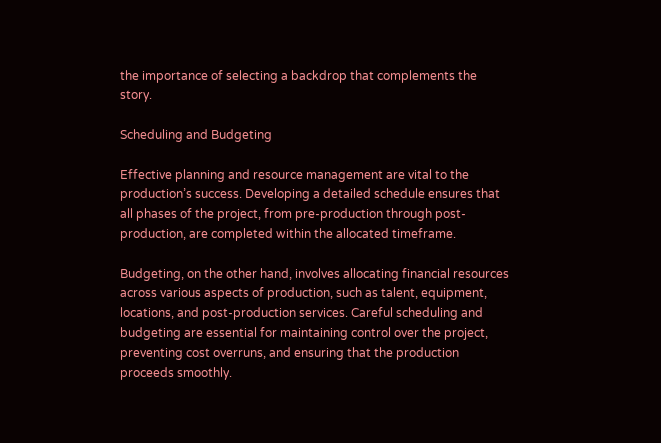the importance of selecting a backdrop that complements the story.

Scheduling and Budgeting

Effective planning and resource management are vital to the production’s success. Developing a detailed schedule ensures that all phases of the project, from pre-production through post-production, are completed within the allocated timeframe.

Budgeting, on the other hand, involves allocating financial resources across various aspects of production, such as talent, equipment, locations, and post-production services. Careful scheduling and budgeting are essential for maintaining control over the project, preventing cost overruns, and ensuring that the production proceeds smoothly.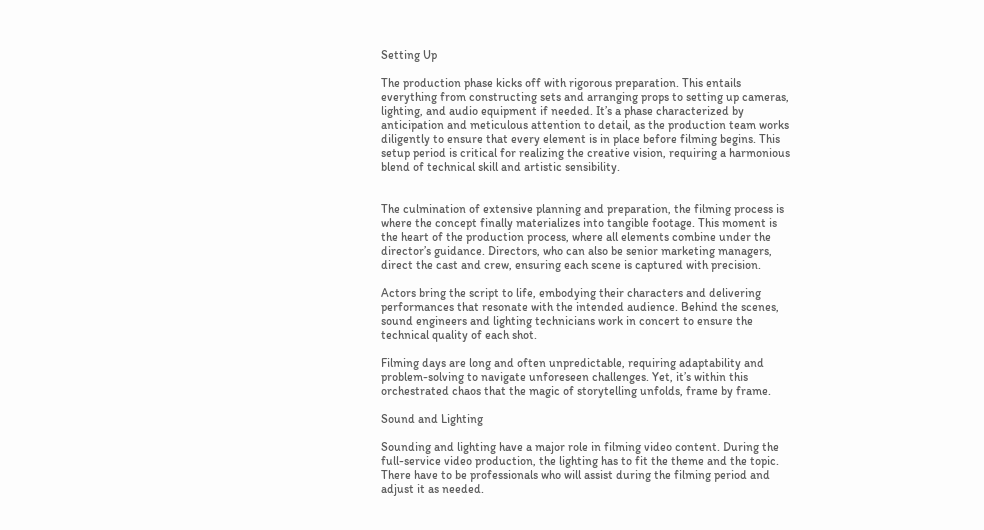Setting Up

The production phase kicks off with rigorous preparation. This entails everything from constructing sets and arranging props to setting up cameras, lighting, and audio equipment if needed. It’s a phase characterized by anticipation and meticulous attention to detail, as the production team works diligently to ensure that every element is in place before filming begins. This setup period is critical for realizing the creative vision, requiring a harmonious blend of technical skill and artistic sensibility.


The culmination of extensive planning and preparation, the filming process is where the concept finally materializes into tangible footage. This moment is the heart of the production process, where all elements combine under the director’s guidance. Directors, who can also be senior marketing managers, direct the cast and crew, ensuring each scene is captured with precision.

Actors bring the script to life, embodying their characters and delivering performances that resonate with the intended audience. Behind the scenes, sound engineers and lighting technicians work in concert to ensure the technical quality of each shot.

Filming days are long and often unpredictable, requiring adaptability and problem-solving to navigate unforeseen challenges. Yet, it’s within this orchestrated chaos that the magic of storytelling unfolds, frame by frame.

Sound and Lighting

Sounding and lighting have a major role in filming video content. During the full-service video production, the lighting has to fit the theme and the topic. There have to be professionals who will assist during the filming period and adjust it as needed.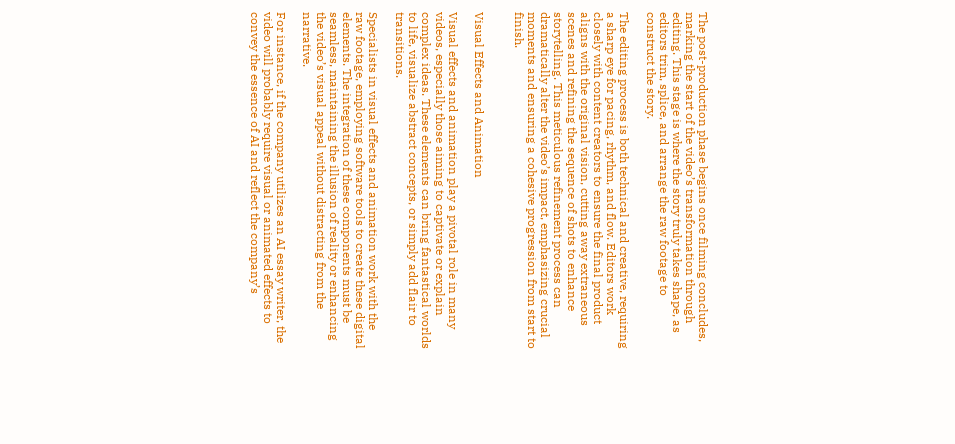The post-production phase begins once filming concludes, marking the start of the video’s transformation through editing. This stage is where the story truly takes shape, as editors trim, splice, and arrange the raw footage to construct the story.

The editing process is both technical and creative, requiring a sharp eye for pacing, rhythm, and flow. Editors work closely with content creators to ensure the final product aligns with the original vision, cutting away extraneous scenes and refining the sequence of shots to enhance storytelling. This meticulous refinement process can dramatically alter the video’s impact, emphasizing crucial moments and ensuring a cohesive progression from start to finish.


Visual Effects and Animation

Visual effects and animation play a pivotal role in many videos, especially those aiming to captivate or explain complex ideas. These elements can bring fantastical worlds to life, visualize abstract concepts, or simply add flair to transitions.

Specialists in visual effects and animation work with the raw footage, employing software tools to create these digital elements. The integration of these components must be seamless, maintaining the illusion of reality or enhancing the video’s visual appeal without distracting from the narrative.

For instance, if the company utilizes an AI essay writer, the video will probably require visual or animated effects to convey the essence of AI and reflect the company’s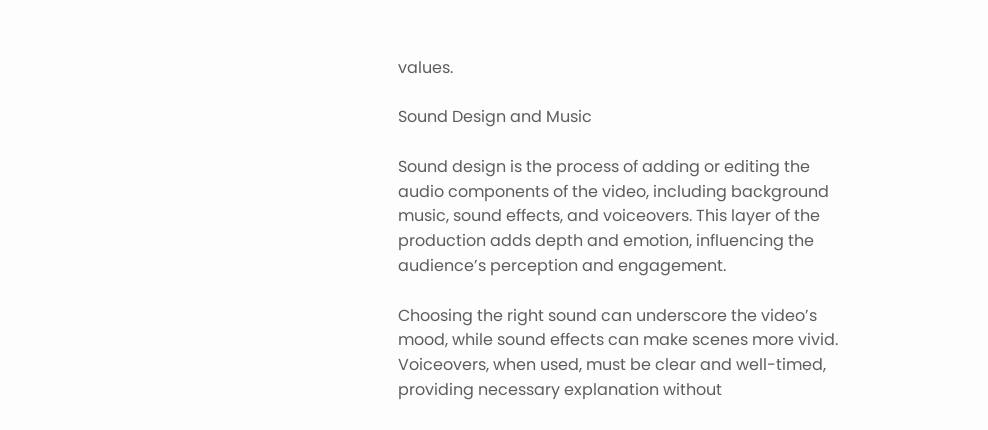values.

Sound Design and Music

Sound design is the process of adding or editing the audio components of the video, including background music, sound effects, and voiceovers. This layer of the production adds depth and emotion, influencing the audience’s perception and engagement.

Choosing the right sound can underscore the video’s mood, while sound effects can make scenes more vivid. Voiceovers, when used, must be clear and well-timed, providing necessary explanation without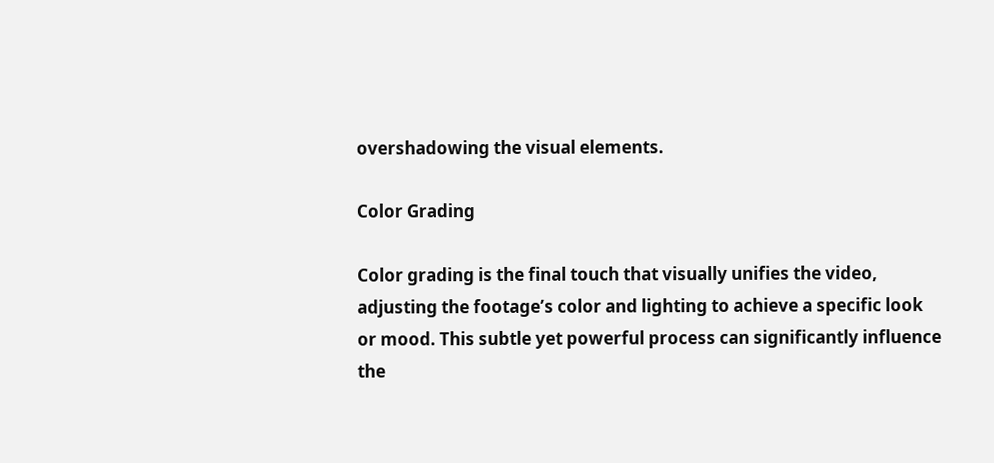overshadowing the visual elements.

Color Grading

Color grading is the final touch that visually unifies the video, adjusting the footage’s color and lighting to achieve a specific look or mood. This subtle yet powerful process can significantly influence the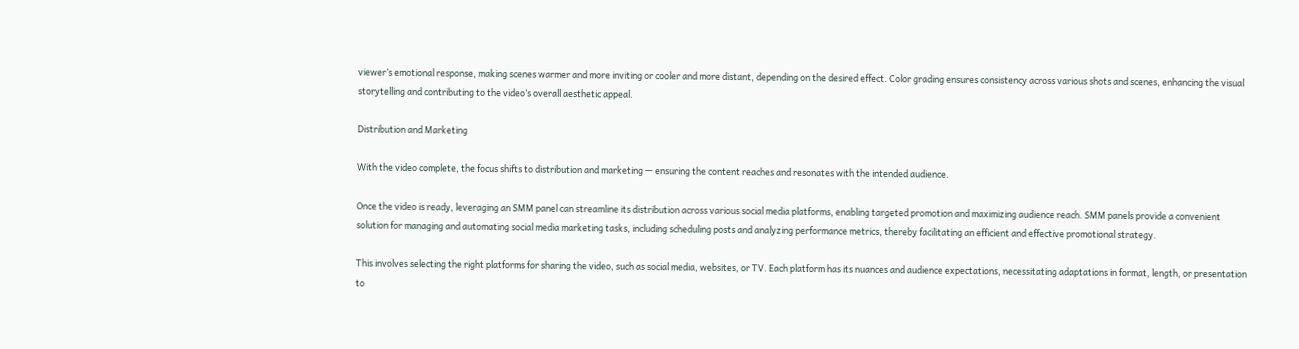viewer’s emotional response, making scenes warmer and more inviting or cooler and more distant, depending on the desired effect. Color grading ensures consistency across various shots and scenes, enhancing the visual storytelling and contributing to the video’s overall aesthetic appeal.

Distribution and Marketing

With the video complete, the focus shifts to distribution and marketing — ensuring the content reaches and resonates with the intended audience.

Once the video is ready, leveraging an SMM panel can streamline its distribution across various social media platforms, enabling targeted promotion and maximizing audience reach. SMM panels provide a convenient solution for managing and automating social media marketing tasks, including scheduling posts and analyzing performance metrics, thereby facilitating an efficient and effective promotional strategy.

This involves selecting the right platforms for sharing the video, such as social media, websites, or TV. Each platform has its nuances and audience expectations, necessitating adaptations in format, length, or presentation to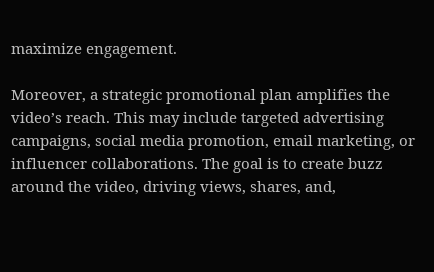maximize engagement.

Moreover, a strategic promotional plan amplifies the video’s reach. This may include targeted advertising campaigns, social media promotion, email marketing, or influencer collaborations. The goal is to create buzz around the video, driving views, shares, and,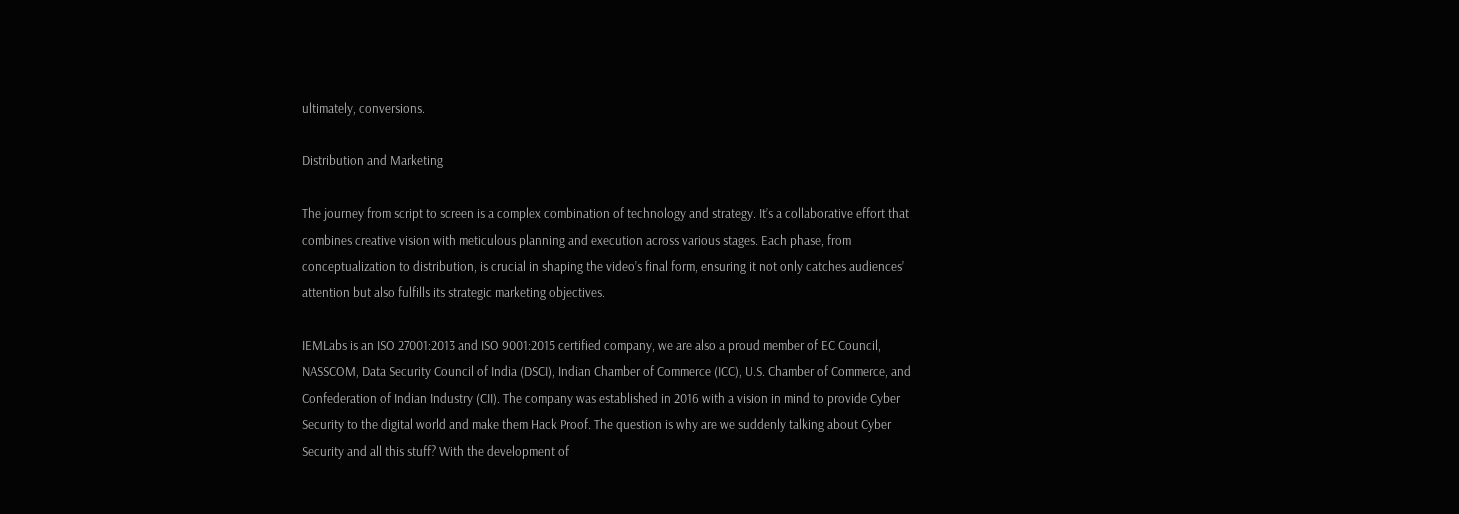ultimately, conversions.

Distribution and Marketing

The journey from script to screen is a complex combination of technology and strategy. It’s a collaborative effort that combines creative vision with meticulous planning and execution across various stages. Each phase, from conceptualization to distribution, is crucial in shaping the video’s final form, ensuring it not only catches audiences’ attention but also fulfills its strategic marketing objectives.

IEMLabs is an ISO 27001:2013 and ISO 9001:2015 certified company, we are also a proud member of EC Council, NASSCOM, Data Security Council of India (DSCI), Indian Chamber of Commerce (ICC), U.S. Chamber of Commerce, and Confederation of Indian Industry (CII). The company was established in 2016 with a vision in mind to provide Cyber Security to the digital world and make them Hack Proof. The question is why are we suddenly talking about Cyber Security and all this stuff? With the development of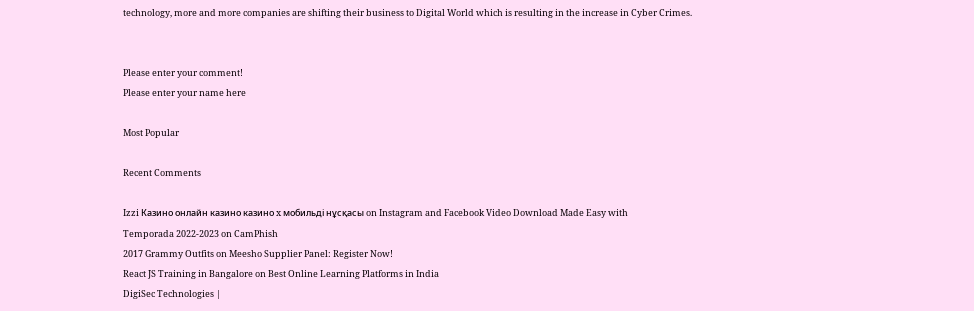technology, more and more companies are shifting their business to Digital World which is resulting in the increase in Cyber Crimes.


Please enter your comment!
Please enter your name here

Most Popular

Recent Comments

Izzi Казино онлайн казино казино x мобильді нұсқасы on Instagram and Facebook Video Download Made Easy with
Temporada 2022-2023 on CamPhish
2017 Grammy Outfits on Meesho Supplier Panel: Register Now!
React JS Training in Bangalore on Best Online Learning Platforms in India
DigiSec Technologies |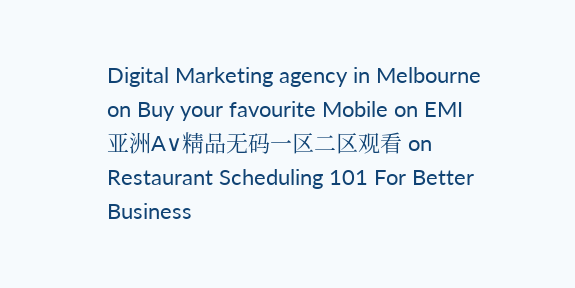Digital Marketing agency in Melbourne on Buy your favourite Mobile on EMI
亚洲A∨精品无码一区二区观看 on Restaurant Scheduling 101 For Better Business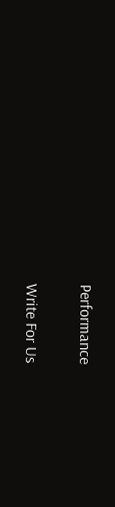Performance

Write For Us